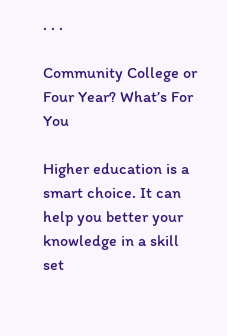. . .

Community College or Four Year? What’s For You

Higher education is a smart choice. It can help you better your knowledge in a skill set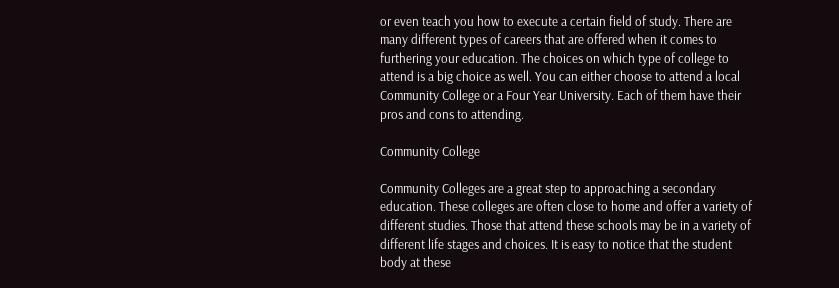or even teach you how to execute a certain field of study. There are many different types of careers that are offered when it comes to furthering your education. The choices on which type of college to attend is a big choice as well. You can either choose to attend a local Community College or a Four Year University. Each of them have their pros and cons to attending.

Community College

Community Colleges are a great step to approaching a secondary education. These colleges are often close to home and offer a variety of different studies. Those that attend these schools may be in a variety of different life stages and choices. It is easy to notice that the student body at these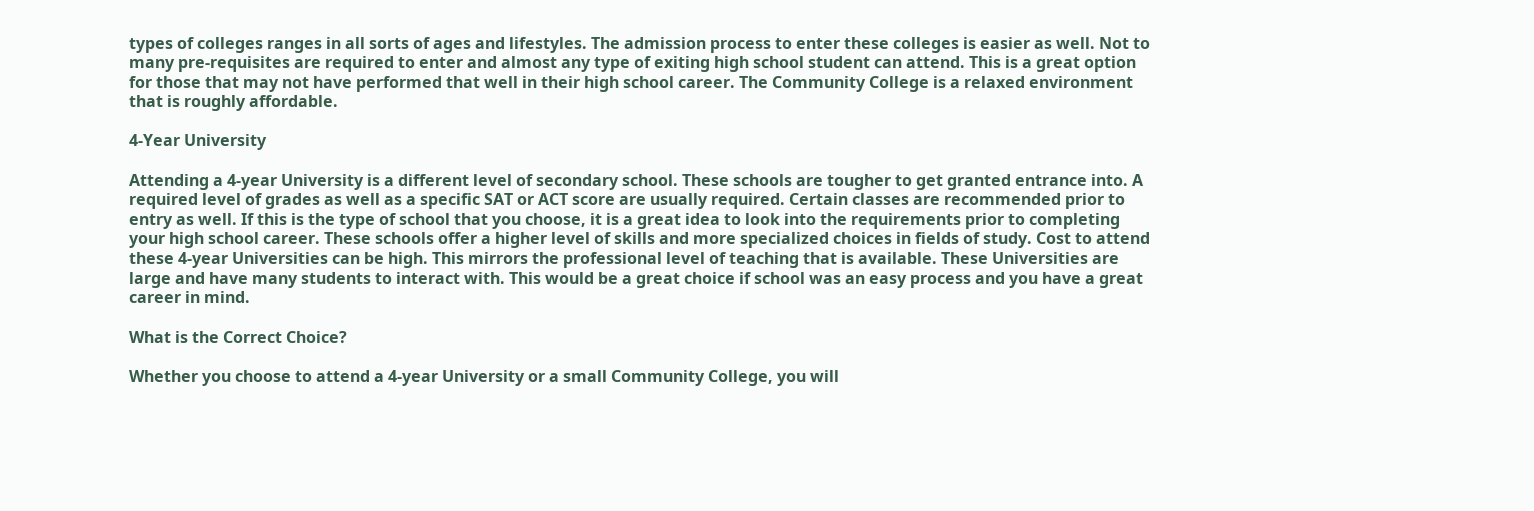types of colleges ranges in all sorts of ages and lifestyles. The admission process to enter these colleges is easier as well. Not to many pre-requisites are required to enter and almost any type of exiting high school student can attend. This is a great option for those that may not have performed that well in their high school career. The Community College is a relaxed environment that is roughly affordable.

4-Year University

Attending a 4-year University is a different level of secondary school. These schools are tougher to get granted entrance into. A required level of grades as well as a specific SAT or ACT score are usually required. Certain classes are recommended prior to entry as well. If this is the type of school that you choose, it is a great idea to look into the requirements prior to completing your high school career. These schools offer a higher level of skills and more specialized choices in fields of study. Cost to attend these 4-year Universities can be high. This mirrors the professional level of teaching that is available. These Universities are large and have many students to interact with. This would be a great choice if school was an easy process and you have a great career in mind.

What is the Correct Choice?

Whether you choose to attend a 4-year University or a small Community College, you will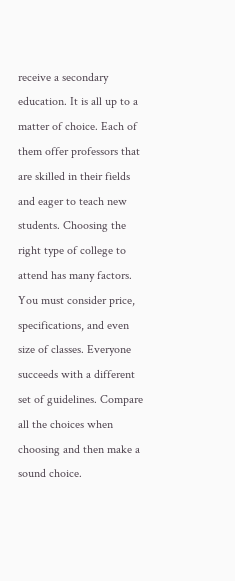receive a secondary education. It is all up to a matter of choice. Each of them offer professors that are skilled in their fields and eager to teach new students. Choosing the right type of college to attend has many factors. You must consider price, specifications, and even size of classes. Everyone succeeds with a different set of guidelines. Compare all the choices when choosing and then make a sound choice.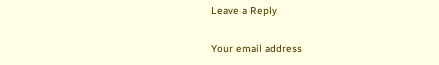Leave a Reply

Your email address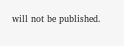will not be published.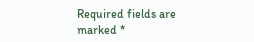Required fields are marked *